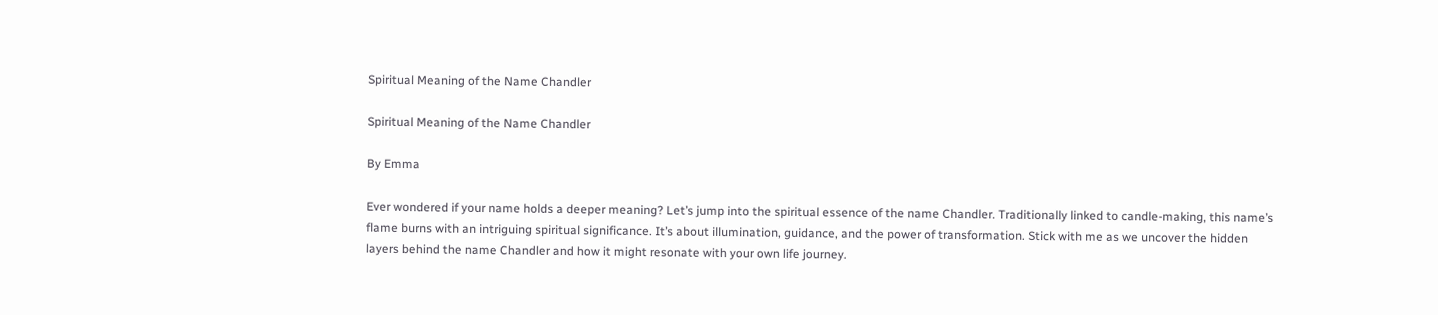Spiritual Meaning of the Name Chandler

Spiritual Meaning of the Name Chandler

By Emma

Ever wondered if your name holds a deeper meaning? Let’s jump into the spiritual essence of the name Chandler. Traditionally linked to candle-making, this name’s flame burns with an intriguing spiritual significance. It’s about illumination, guidance, and the power of transformation. Stick with me as we uncover the hidden layers behind the name Chandler and how it might resonate with your own life journey.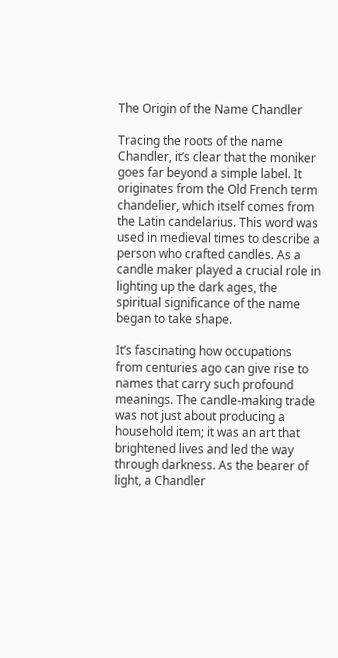The Origin of the Name Chandler

Tracing the roots of the name Chandler, it’s clear that the moniker goes far beyond a simple label. It originates from the Old French term chandelier, which itself comes from the Latin candelarius. This word was used in medieval times to describe a person who crafted candles. As a candle maker played a crucial role in lighting up the dark ages, the spiritual significance of the name began to take shape.

It’s fascinating how occupations from centuries ago can give rise to names that carry such profound meanings. The candle-making trade was not just about producing a household item; it was an art that brightened lives and led the way through darkness. As the bearer of light, a Chandler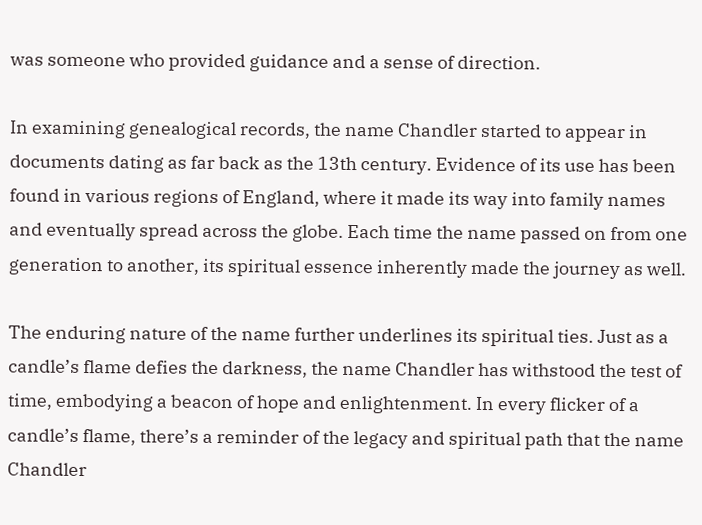was someone who provided guidance and a sense of direction.

In examining genealogical records, the name Chandler started to appear in documents dating as far back as the 13th century. Evidence of its use has been found in various regions of England, where it made its way into family names and eventually spread across the globe. Each time the name passed on from one generation to another, its spiritual essence inherently made the journey as well.

The enduring nature of the name further underlines its spiritual ties. Just as a candle’s flame defies the darkness, the name Chandler has withstood the test of time, embodying a beacon of hope and enlightenment. In every flicker of a candle’s flame, there’s a reminder of the legacy and spiritual path that the name Chandler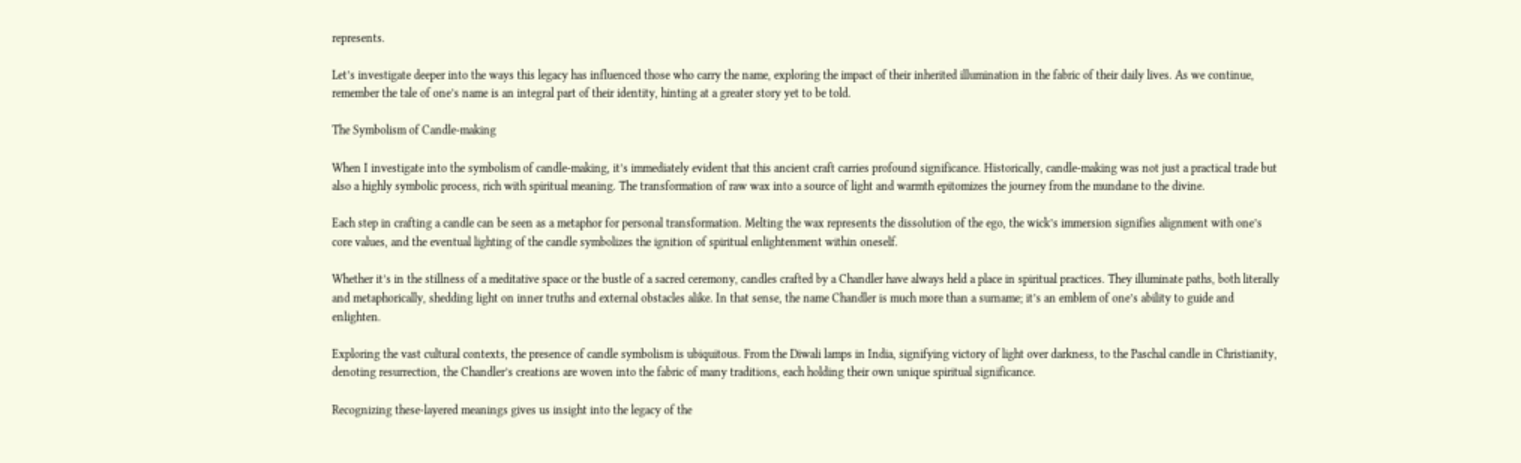represents.

Let’s investigate deeper into the ways this legacy has influenced those who carry the name, exploring the impact of their inherited illumination in the fabric of their daily lives. As we continue, remember the tale of one’s name is an integral part of their identity, hinting at a greater story yet to be told.

The Symbolism of Candle-making

When I investigate into the symbolism of candle-making, it’s immediately evident that this ancient craft carries profound significance. Historically, candle-making was not just a practical trade but also a highly symbolic process, rich with spiritual meaning. The transformation of raw wax into a source of light and warmth epitomizes the journey from the mundane to the divine.

Each step in crafting a candle can be seen as a metaphor for personal transformation. Melting the wax represents the dissolution of the ego, the wick’s immersion signifies alignment with one’s core values, and the eventual lighting of the candle symbolizes the ignition of spiritual enlightenment within oneself.

Whether it’s in the stillness of a meditative space or the bustle of a sacred ceremony, candles crafted by a Chandler have always held a place in spiritual practices. They illuminate paths, both literally and metaphorically, shedding light on inner truths and external obstacles alike. In that sense, the name Chandler is much more than a surname; it’s an emblem of one’s ability to guide and enlighten.

Exploring the vast cultural contexts, the presence of candle symbolism is ubiquitous. From the Diwali lamps in India, signifying victory of light over darkness, to the Paschal candle in Christianity, denoting resurrection, the Chandler’s creations are woven into the fabric of many traditions, each holding their own unique spiritual significance.

Recognizing these-layered meanings gives us insight into the legacy of the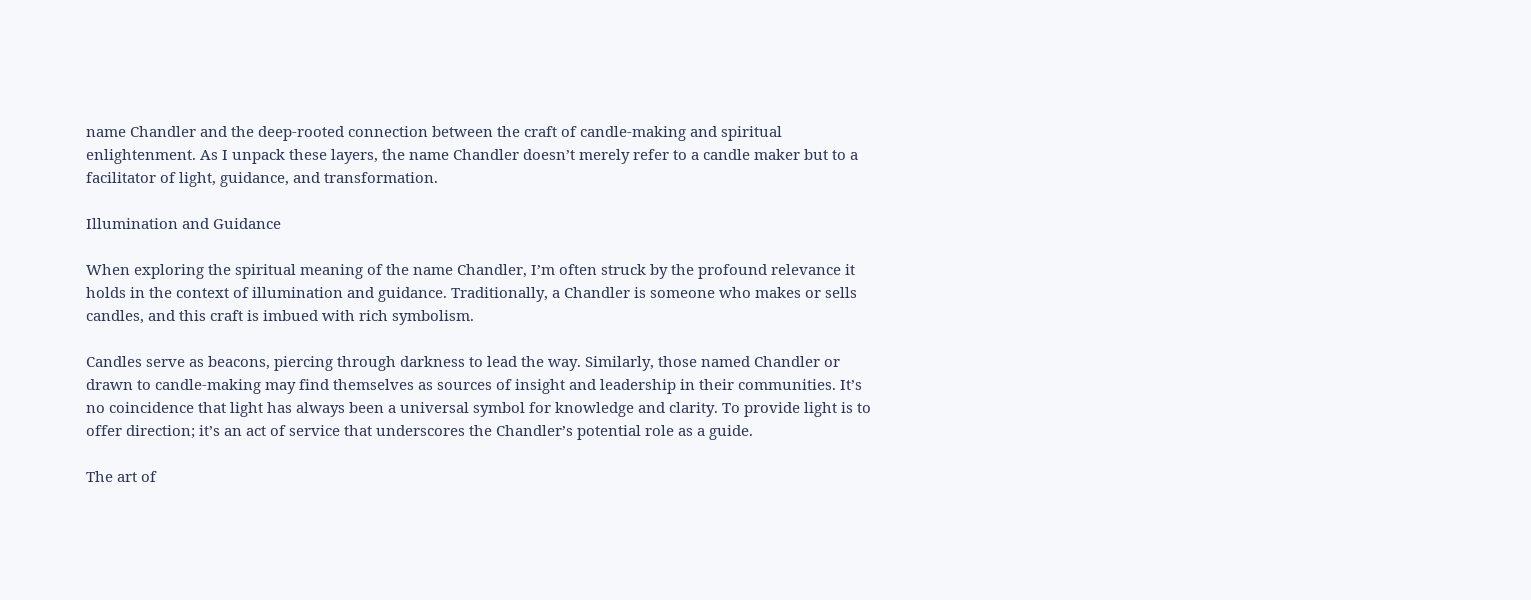name Chandler and the deep-rooted connection between the craft of candle-making and spiritual enlightenment. As I unpack these layers, the name Chandler doesn’t merely refer to a candle maker but to a facilitator of light, guidance, and transformation.

Illumination and Guidance

When exploring the spiritual meaning of the name Chandler, I’m often struck by the profound relevance it holds in the context of illumination and guidance. Traditionally, a Chandler is someone who makes or sells candles, and this craft is imbued with rich symbolism.

Candles serve as beacons, piercing through darkness to lead the way. Similarly, those named Chandler or drawn to candle-making may find themselves as sources of insight and leadership in their communities. It’s no coincidence that light has always been a universal symbol for knowledge and clarity. To provide light is to offer direction; it’s an act of service that underscores the Chandler’s potential role as a guide.

The art of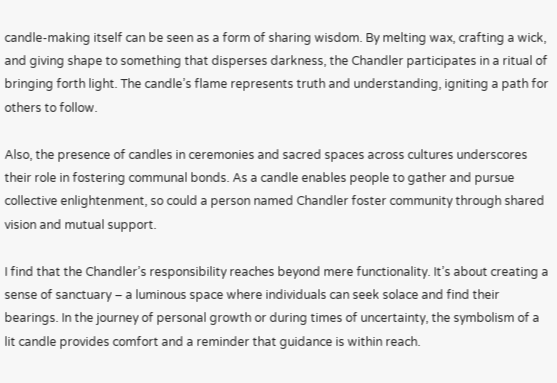candle-making itself can be seen as a form of sharing wisdom. By melting wax, crafting a wick, and giving shape to something that disperses darkness, the Chandler participates in a ritual of bringing forth light. The candle’s flame represents truth and understanding, igniting a path for others to follow.

Also, the presence of candles in ceremonies and sacred spaces across cultures underscores their role in fostering communal bonds. As a candle enables people to gather and pursue collective enlightenment, so could a person named Chandler foster community through shared vision and mutual support.

I find that the Chandler’s responsibility reaches beyond mere functionality. It’s about creating a sense of sanctuary – a luminous space where individuals can seek solace and find their bearings. In the journey of personal growth or during times of uncertainty, the symbolism of a lit candle provides comfort and a reminder that guidance is within reach.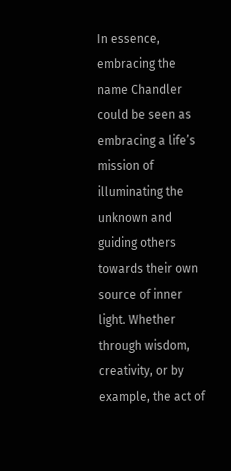In essence, embracing the name Chandler could be seen as embracing a life’s mission of illuminating the unknown and guiding others towards their own source of inner light. Whether through wisdom, creativity, or by example, the act of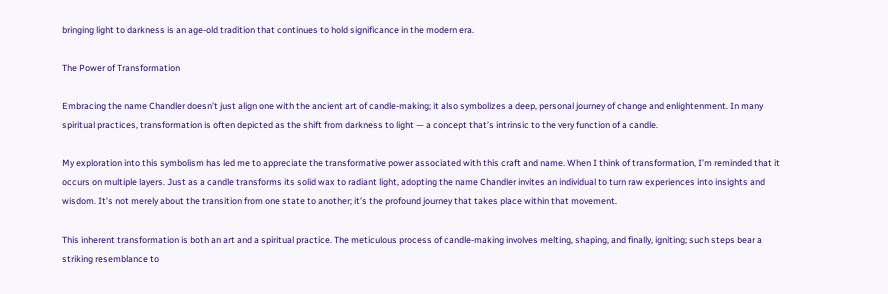bringing light to darkness is an age-old tradition that continues to hold significance in the modern era.

The Power of Transformation

Embracing the name Chandler doesn’t just align one with the ancient art of candle-making; it also symbolizes a deep, personal journey of change and enlightenment. In many spiritual practices, transformation is often depicted as the shift from darkness to light — a concept that’s intrinsic to the very function of a candle.

My exploration into this symbolism has led me to appreciate the transformative power associated with this craft and name. When I think of transformation, I’m reminded that it occurs on multiple layers. Just as a candle transforms its solid wax to radiant light, adopting the name Chandler invites an individual to turn raw experiences into insights and wisdom. It’s not merely about the transition from one state to another; it’s the profound journey that takes place within that movement.

This inherent transformation is both an art and a spiritual practice. The meticulous process of candle-making involves melting, shaping, and finally, igniting; such steps bear a striking resemblance to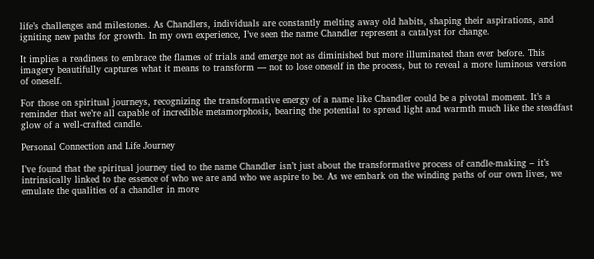life’s challenges and milestones. As Chandlers, individuals are constantly melting away old habits, shaping their aspirations, and igniting new paths for growth. In my own experience, I’ve seen the name Chandler represent a catalyst for change.

It implies a readiness to embrace the flames of trials and emerge not as diminished but more illuminated than ever before. This imagery beautifully captures what it means to transform — not to lose oneself in the process, but to reveal a more luminous version of oneself.

For those on spiritual journeys, recognizing the transformative energy of a name like Chandler could be a pivotal moment. It’s a reminder that we’re all capable of incredible metamorphosis, bearing the potential to spread light and warmth much like the steadfast glow of a well-crafted candle.

Personal Connection and Life Journey

I’ve found that the spiritual journey tied to the name Chandler isn’t just about the transformative process of candle-making – it’s intrinsically linked to the essence of who we are and who we aspire to be. As we embark on the winding paths of our own lives, we emulate the qualities of a chandler in more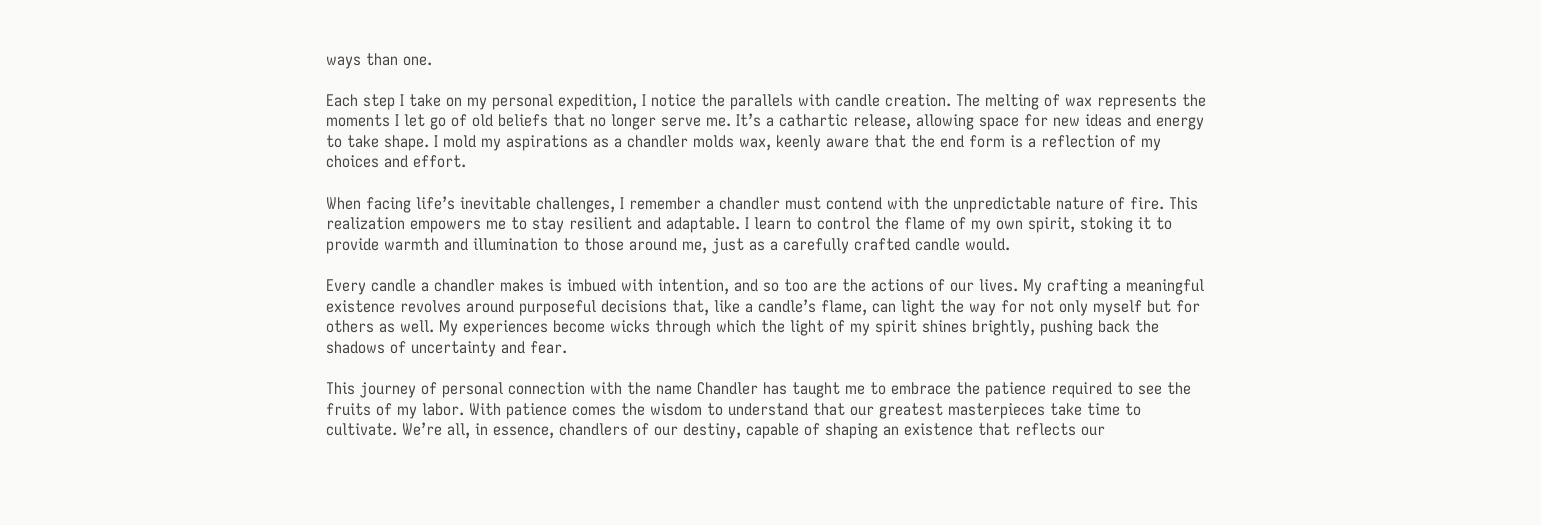ways than one.

Each step I take on my personal expedition, I notice the parallels with candle creation. The melting of wax represents the moments I let go of old beliefs that no longer serve me. It’s a cathartic release, allowing space for new ideas and energy to take shape. I mold my aspirations as a chandler molds wax, keenly aware that the end form is a reflection of my choices and effort.

When facing life’s inevitable challenges, I remember a chandler must contend with the unpredictable nature of fire. This realization empowers me to stay resilient and adaptable. I learn to control the flame of my own spirit, stoking it to provide warmth and illumination to those around me, just as a carefully crafted candle would.

Every candle a chandler makes is imbued with intention, and so too are the actions of our lives. My crafting a meaningful existence revolves around purposeful decisions that, like a candle’s flame, can light the way for not only myself but for others as well. My experiences become wicks through which the light of my spirit shines brightly, pushing back the shadows of uncertainty and fear.

This journey of personal connection with the name Chandler has taught me to embrace the patience required to see the fruits of my labor. With patience comes the wisdom to understand that our greatest masterpieces take time to cultivate. We’re all, in essence, chandlers of our destiny, capable of shaping an existence that reflects our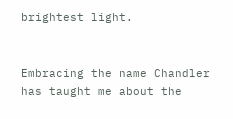brightest light.


Embracing the name Chandler has taught me about the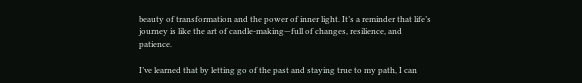beauty of transformation and the power of inner light. It’s a reminder that life’s journey is like the art of candle-making—full of changes, resilience, and patience.

I’ve learned that by letting go of the past and staying true to my path, I can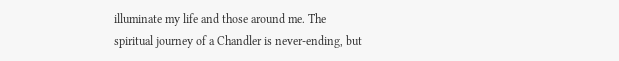illuminate my life and those around me. The spiritual journey of a Chandler is never-ending, but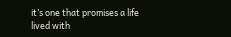it’s one that promises a life lived with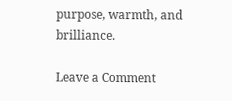purpose, warmth, and brilliance.

Leave a Comment